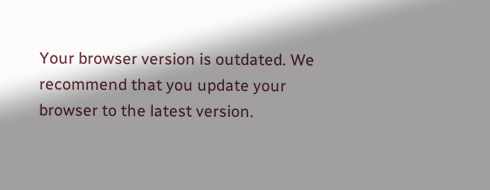Your browser version is outdated. We recommend that you update your browser to the latest version.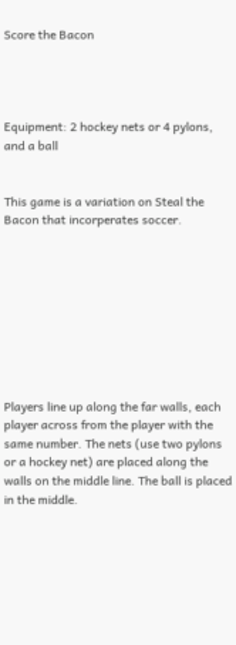Score the Bacon




Equipment: 2 hockey nets or 4 pylons, and a ball


This game is a variation on Steal the Bacon that incorperates soccer.









Players line up along the far walls, each player across from the player with the same number. The nets (use two pylons or a hockey net) are placed along the walls on the middle line. The ball is placed in the middle.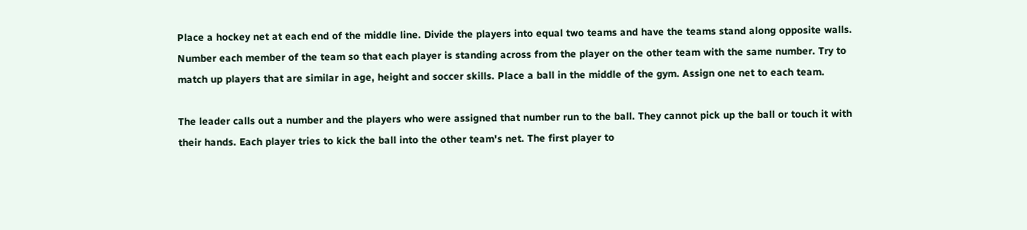Place a hockey net at each end of the middle line. Divide the players into equal two teams and have the teams stand along opposite walls. Number each member of the team so that each player is standing across from the player on the other team with the same number. Try to match up players that are similar in age, height and soccer skills. Place a ball in the middle of the gym. Assign one net to each team.

The leader calls out a number and the players who were assigned that number run to the ball. They cannot pick up the ball or touch it with their hands. Each player tries to kick the ball into the other team's net. The first player to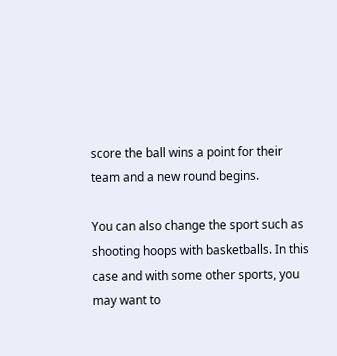score the ball wins a point for their team and a new round begins.

You can also change the sport such as shooting hoops with basketballs. In this case and with some other sports, you may want to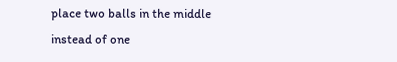place two balls in the middle instead of one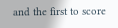and the first to score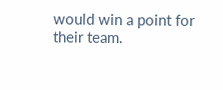would win a point for their team.